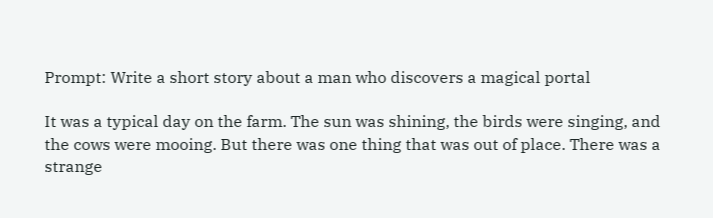Prompt: Write a short story about a man who discovers a magical portal

It was a typical day on the farm. The sun was shining, the birds were singing, and the cows were mooing. But there was one thing that was out of place. There was a strange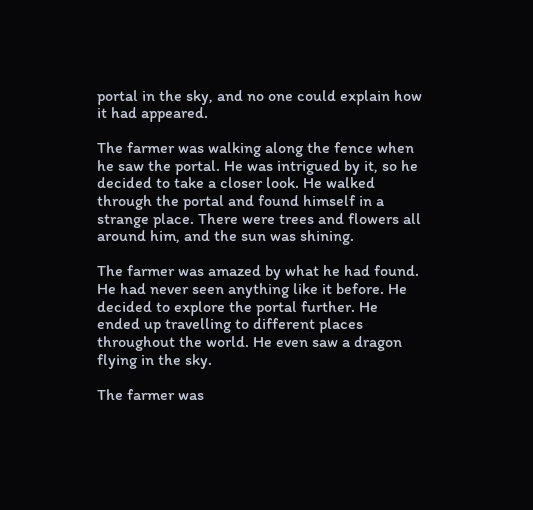portal in the sky, and no one could explain how it had appeared.

The farmer was walking along the fence when he saw the portal. He was intrigued by it, so he decided to take a closer look. He walked through the portal and found himself in a strange place. There were trees and flowers all around him, and the sun was shining.

The farmer was amazed by what he had found. He had never seen anything like it before. He decided to explore the portal further. He ended up travelling to different places throughout the world. He even saw a dragon flying in the sky.

The farmer was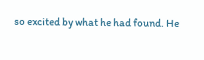so excited by what he had found. He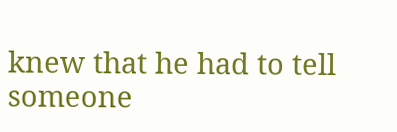knew that he had to tell someone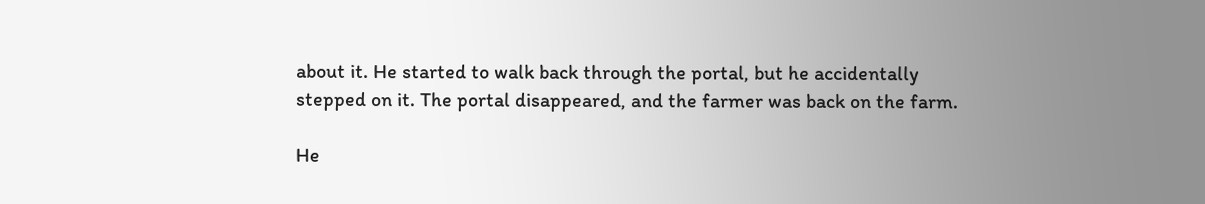about it. He started to walk back through the portal, but he accidentally stepped on it. The portal disappeared, and the farmer was back on the farm.

He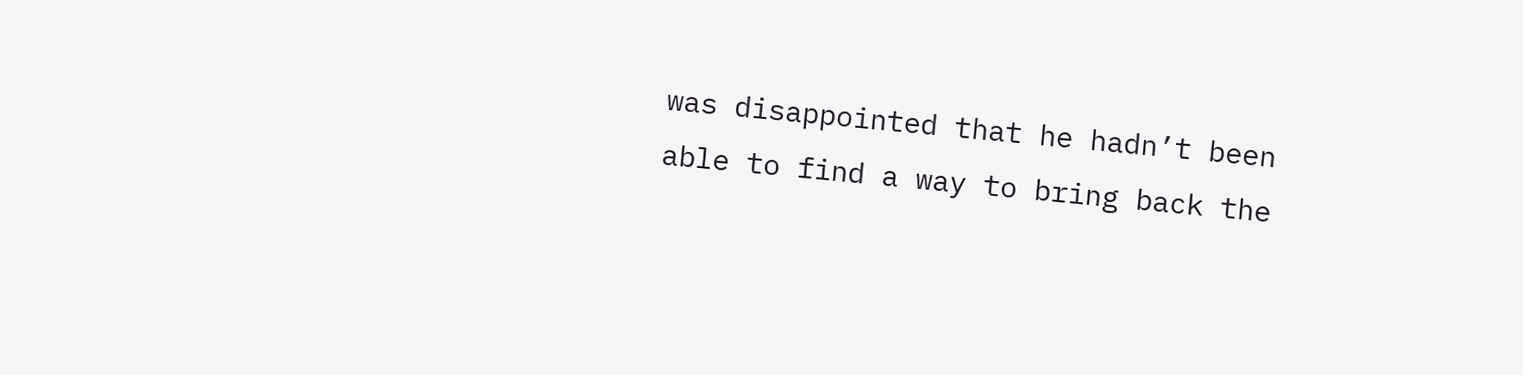was disappointed that he hadn’t been able to find a way to bring back the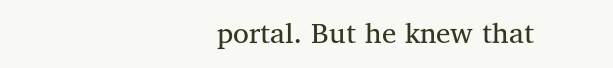portal. But he knew that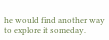he would find another way to explore it someday.